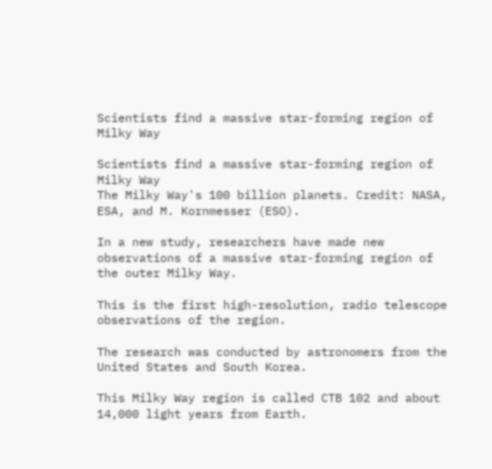Scientists find a massive star-forming region of Milky Way

Scientists find a massive star-forming region of Milky Way
The Milky Way's 100 billion planets. Credit: NASA, ESA, and M. Kornmesser (ESO).

In a new study, researchers have made new observations of a massive star-forming region of the outer Milky Way.

This is the first high-resolution, radio telescope observations of the region.

The research was conducted by astronomers from the United States and South Korea.

This Milky Way region is called CTB 102 and about 14,000 light years from Earth.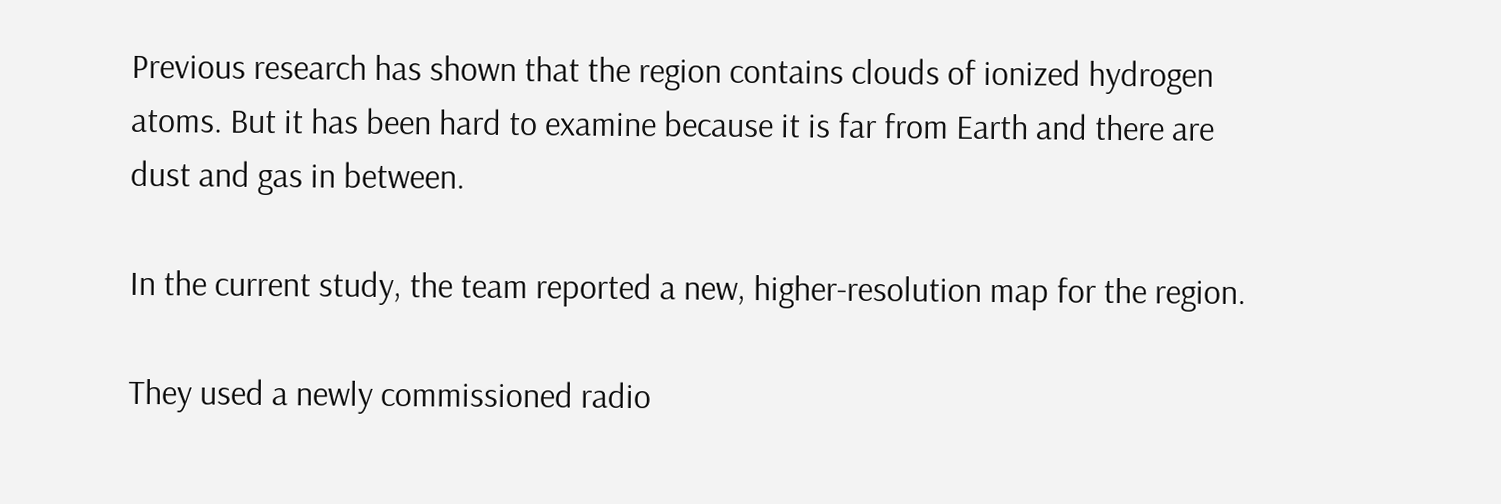Previous research has shown that the region contains clouds of ionized hydrogen atoms. But it has been hard to examine because it is far from Earth and there are dust and gas in between.

In the current study, the team reported a new, higher-resolution map for the region.

They used a newly commissioned radio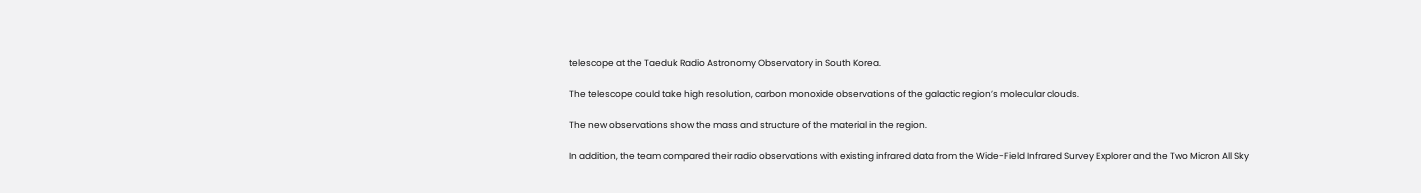telescope at the Taeduk Radio Astronomy Observatory in South Korea.

The telescope could take high resolution, carbon monoxide observations of the galactic region’s molecular clouds.

The new observations show the mass and structure of the material in the region.

In addition, the team compared their radio observations with existing infrared data from the Wide-Field Infrared Survey Explorer and the Two Micron All Sky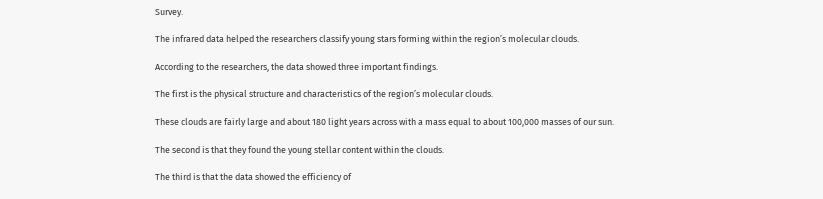Survey.

The infrared data helped the researchers classify young stars forming within the region’s molecular clouds.

According to the researchers, the data showed three important findings.

The first is the physical structure and characteristics of the region’s molecular clouds.

These clouds are fairly large and about 180 light years across with a mass equal to about 100,000 masses of our sun.

The second is that they found the young stellar content within the clouds.

The third is that the data showed the efficiency of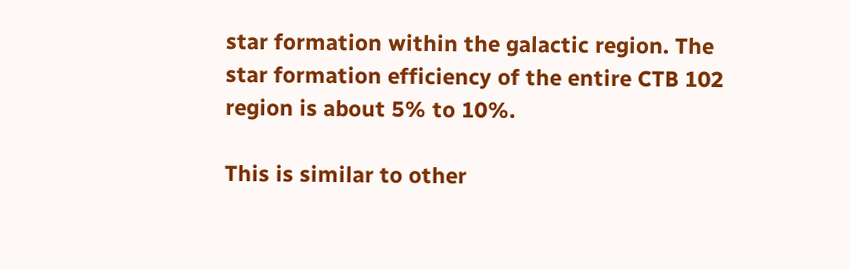star formation within the galactic region. The star formation efficiency of the entire CTB 102 region is about 5% to 10%.

This is similar to other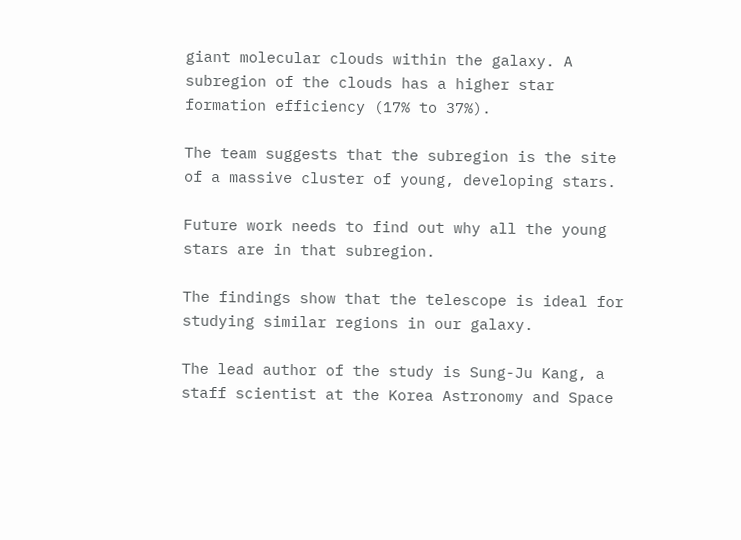giant molecular clouds within the galaxy. A subregion of the clouds has a higher star formation efficiency (17% to 37%).

The team suggests that the subregion is the site of a massive cluster of young, developing stars.

Future work needs to find out why all the young stars are in that subregion.

The findings show that the telescope is ideal for studying similar regions in our galaxy.

The lead author of the study is Sung-Ju Kang, a staff scientist at the Korea Astronomy and Space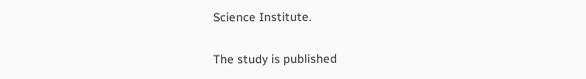Science Institute.

The study is published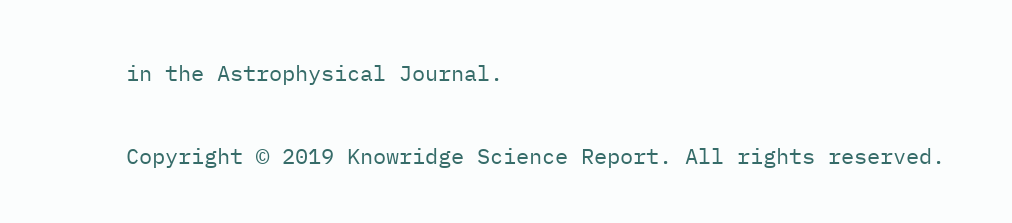in the Astrophysical Journal.

Copyright © 2019 Knowridge Science Report. All rights reserved.